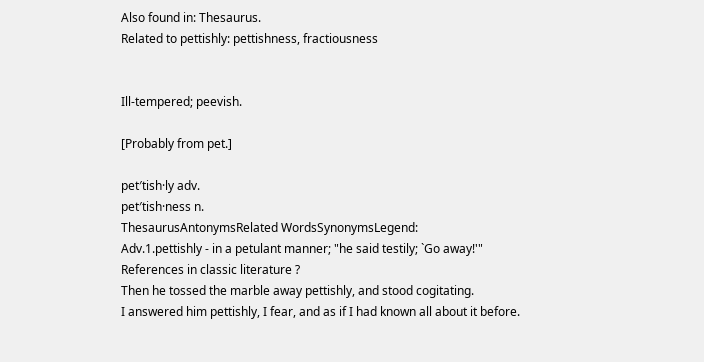Also found in: Thesaurus.
Related to pettishly: pettishness, fractiousness


Ill-tempered; peevish.

[Probably from pet.]

pet′tish·ly adv.
pet′tish·ness n.
ThesaurusAntonymsRelated WordsSynonymsLegend:
Adv.1.pettishly - in a petulant manner; "he said testily; `Go away!'"
References in classic literature ?
Then he tossed the marble away pettishly, and stood cogitating.
I answered him pettishly, I fear, and as if I had known all about it before.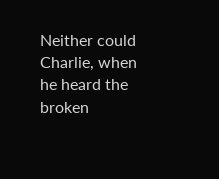Neither could Charlie, when he heard the broken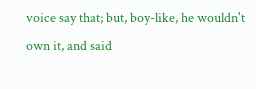voice say that; but, boy-like, he wouldn't own it, and said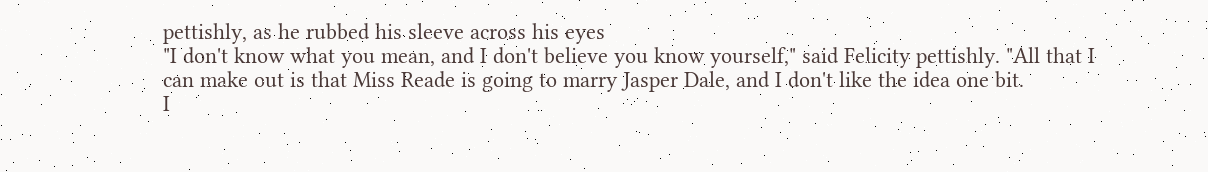pettishly, as he rubbed his sleeve across his eyes
"I don't know what you mean, and I don't believe you know yourself," said Felicity pettishly. "All that I can make out is that Miss Reade is going to marry Jasper Dale, and I don't like the idea one bit.
I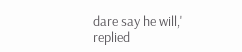dare say he will,' replied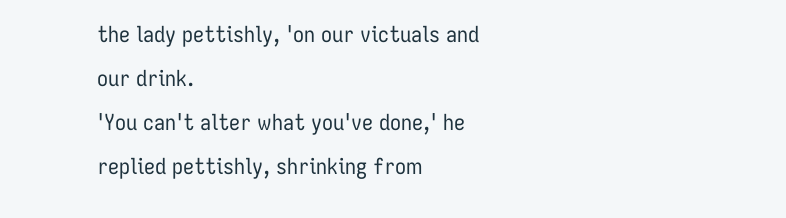the lady pettishly, 'on our victuals and our drink.
'You can't alter what you've done,' he replied pettishly, shrinking from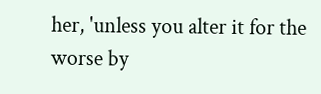her, 'unless you alter it for the worse by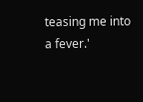teasing me into a fever.'